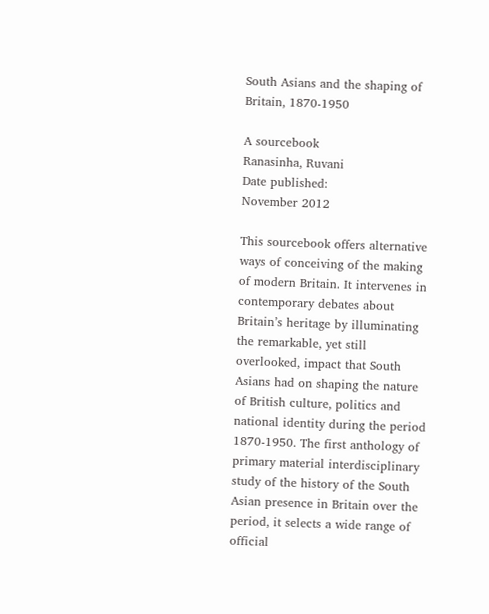South Asians and the shaping of Britain, 1870-1950

A sourcebook
Ranasinha, Ruvani
Date published:
November 2012

This sourcebook offers alternative ways of conceiving of the making of modern Britain. It intervenes in contemporary debates about Britain’s heritage by illuminating the remarkable, yet still overlooked, impact that South Asians had on shaping the nature of British culture, politics and national identity during the period 1870-1950. The first anthology of primary material interdisciplinary study of the history of the South Asian presence in Britain over the period, it selects a wide range of official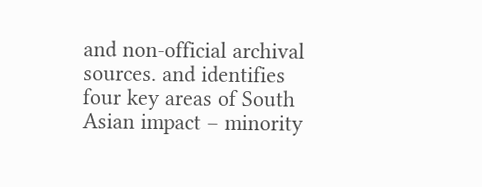and non-official archival sources. and identifies four key areas of South Asian impact – minority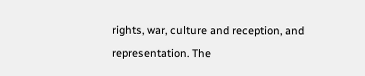rights, war, culture and reception, and representation. The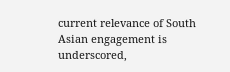current relevance of South Asian engagement is underscored,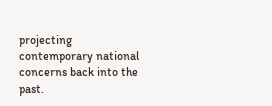projecting contemporary national concerns back into the past.